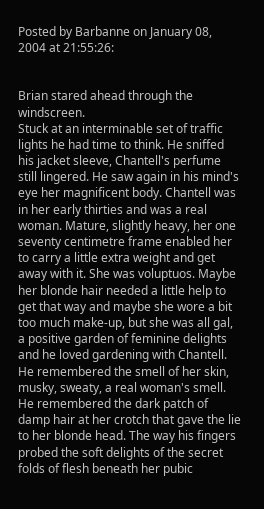Posted by Barbanne on January 08, 2004 at 21:55:26:


Brian stared ahead through the windscreen.
Stuck at an interminable set of traffic lights he had time to think. He sniffed his jacket sleeve, Chantell's perfume still lingered. He saw again in his mind's eye her magnificent body. Chantell was in her early thirties and was a real woman. Mature, slightly heavy, her one seventy centimetre frame enabled her to carry a little extra weight and get away with it. She was voluptuos. Maybe her blonde hair needed a little help to get that way and maybe she wore a bit too much make-up, but she was all gal, a positive garden of feminine delights and he loved gardening with Chantell.
He remembered the smell of her skin, musky, sweaty, a real woman's smell. He remembered the dark patch of damp hair at her crotch that gave the lie to her blonde head. The way his fingers probed the soft delights of the secret folds of flesh beneath her pubic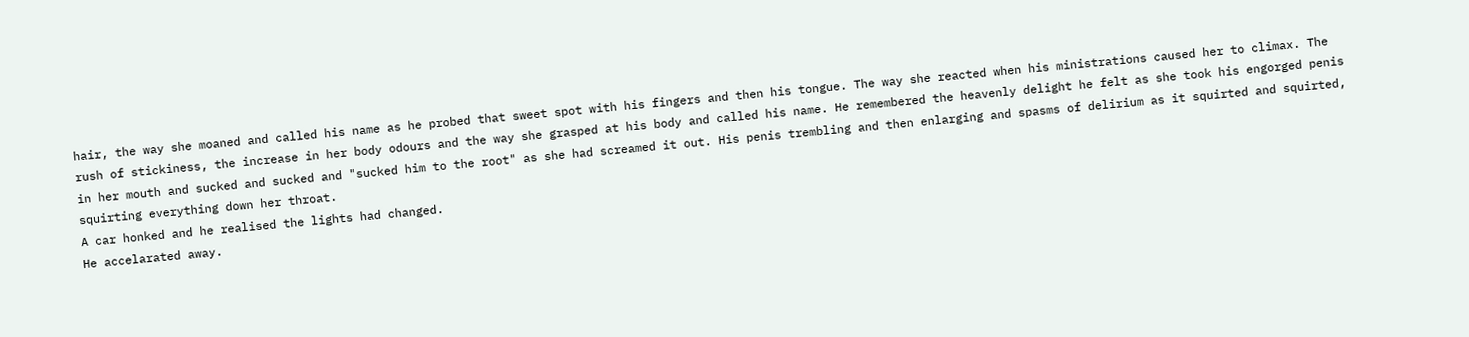hair, the way she moaned and called his name as he probed that sweet spot with his fingers and then his tongue. The way she reacted when his ministrations caused her to climax. The rush of stickiness, the increase in her body odours and the way she grasped at his body and called his name. He remembered the heavenly delight he felt as she took his engorged penis in her mouth and sucked and sucked and "sucked him to the root" as she had screamed it out. His penis trembling and then enlarging and spasms of delirium as it squirted and squirted, squirting everything down her throat.
A car honked and he realised the lights had changed.
He accelarated away.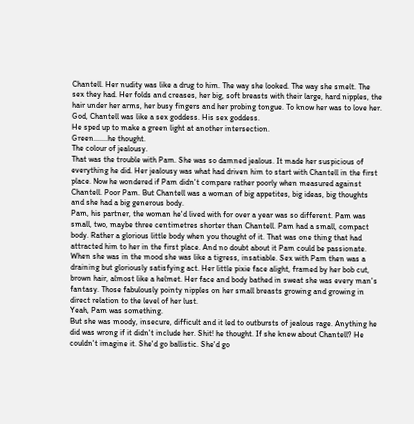Chantell. Her nudity was like a drug to him. The way she looked. The way she smelt. The sex they had. Her folds and creases, her big, soft breasts with their large, hard nipples, the hair under her arms, her busy fingers and her probing tongue. To know her was to love her.
God, Chantell was like a sex goddess. His sex goddess.
He sped up to make a green light at another intersection.
Green.......he thought.
The colour of jealousy.
That was the trouble with Pam. She was so damned jealous. It made her suspicious of everything he did. Her jealousy was what had driven him to start with Chantell in the first place. Now he wondered if Pam didn't compare rather poorly when measured against Chantell. Poor Pam. But Chantell was a woman of big appetites, big ideas, big thoughts and she had a big generous body.
Pam, his partner, the woman he'd lived with for over a year was so different. Pam was small, two, maybe three centimetres shorter than Chantell. Pam had a small, compact body. Rather a glorious little body when you thought of it. That was one thing that had attracted him to her in the first place. And no doubt about it Pam could be passionate. When she was in the mood she was like a tigress, insatiable. Sex with Pam then was a draining but gloriously satisfying act. Her little pixie face alight, framed by her bob cut, brown hair, almost like a helmet. Her face and body bathed in sweat she was every man's fantasy. Those fabulously pointy nipples on her small breasts growing and growing in direct relation to the level of her lust.
Yeah, Pam was something.
But she was moody, insecure, difficult and it led to outbursts of jealous rage. Anything he did was wrong if it didn't include her. Shit! he thought. If she knew about Chantell? He couldn't imagine it. She'd go ballistic. She'd go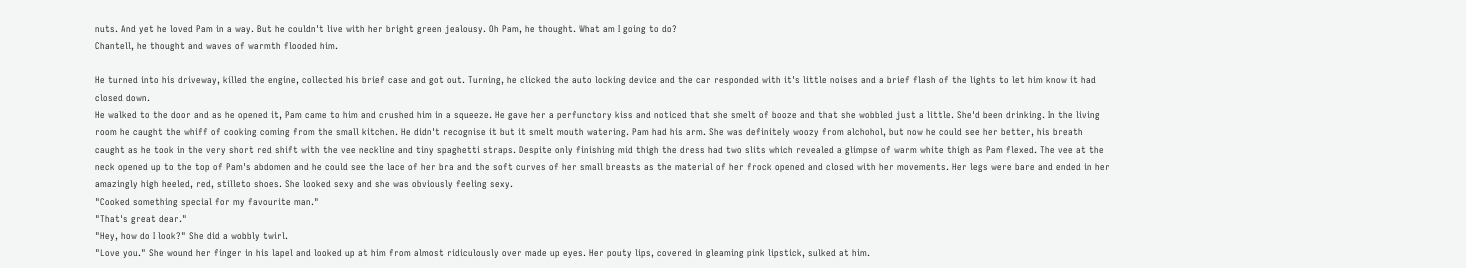nuts. And yet he loved Pam in a way. But he couldn't live with her bright green jealousy. Oh Pam, he thought. What am I going to do?
Chantell, he thought and waves of warmth flooded him.

He turned into his driveway, killed the engine, collected his brief case and got out. Turning, he clicked the auto locking device and the car responded with it's little noises and a brief flash of the lights to let him know it had closed down.
He walked to the door and as he opened it, Pam came to him and crushed him in a squeeze. He gave her a perfunctory kiss and noticed that she smelt of booze and that she wobbled just a little. She'd been drinking. In the living room he caught the whiff of cooking coming from the small kitchen. He didn't recognise it but it smelt mouth watering. Pam had his arm. She was definitely woozy from alchohol, but now he could see her better, his breath caught as he took in the very short red shift with the vee neckline and tiny spaghetti straps. Despite only finishing mid thigh the dress had two slits which revealed a glimpse of warm white thigh as Pam flexed. The vee at the neck opened up to the top of Pam's abdomen and he could see the lace of her bra and the soft curves of her small breasts as the material of her frock opened and closed with her movements. Her legs were bare and ended in her amazingly high heeled, red, stilleto shoes. She looked sexy and she was obviously feeling sexy.
"Cooked something special for my favourite man."
"That's great dear."
"Hey, how do I look?" She did a wobbly twirl.
"Love you." She wound her finger in his lapel and looked up at him from almost ridiculously over made up eyes. Her pouty lips, covered in gleaming pink lipstick, sulked at him.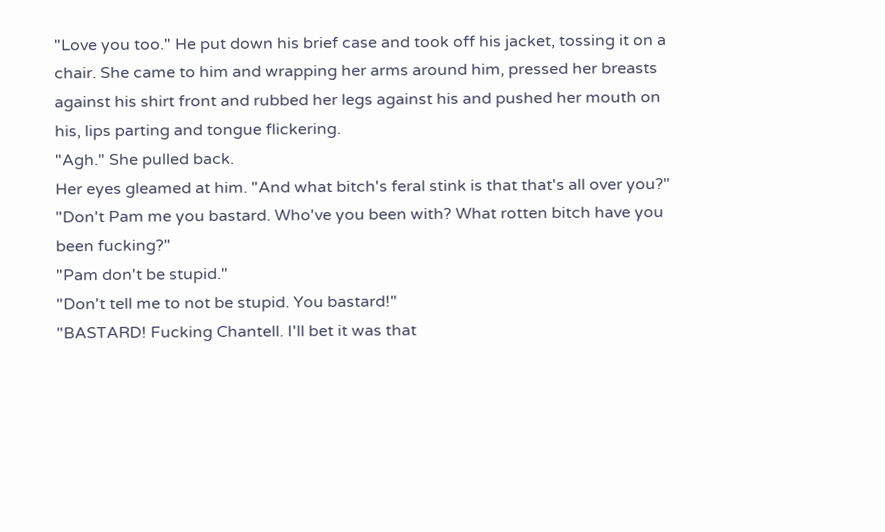"Love you too." He put down his brief case and took off his jacket, tossing it on a chair. She came to him and wrapping her arms around him, pressed her breasts against his shirt front and rubbed her legs against his and pushed her mouth on his, lips parting and tongue flickering.
"Agh." She pulled back.
Her eyes gleamed at him. "And what bitch's feral stink is that that's all over you?"
"Don't Pam me you bastard. Who've you been with? What rotten bitch have you been fucking?"
"Pam don't be stupid."
"Don't tell me to not be stupid. You bastard!"
"BASTARD! Fucking Chantell. I'll bet it was that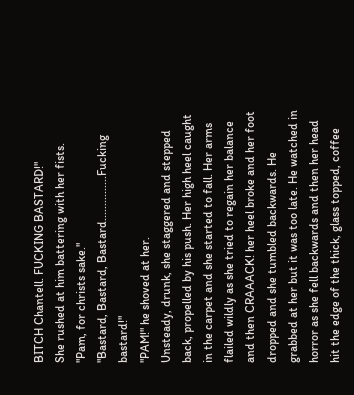BITCH Chantell. FUCKING BASTARD!"
She rushed at him battering with her fists.
"Pam, for christs sake."
"Bastard, Bastard, Bastard...............Fucking bastard!"
"PAM!" he shoved at her.
Unsteady, drunk, she staggered and stepped back, propelled by his push. Her high heel caught in the carpet and she started to fall. Her arms flailed wildly as she tried to regain her balance and then CRAAACK! her heel broke and her foot dropped and she tumbled backwards. He grabbed at her but it was too late. He watched in horror as she fell backwards and then her head hit the edge of the thick, glass topped, coffee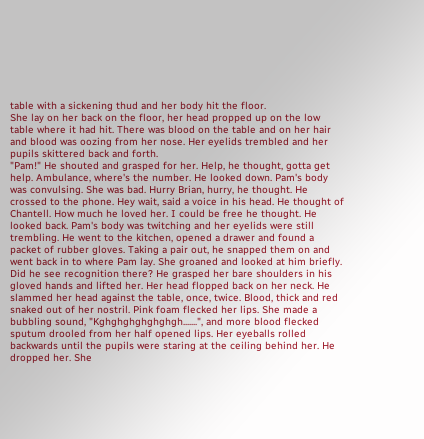table with a sickening thud and her body hit the floor.
She lay on her back on the floor, her head propped up on the low table where it had hit. There was blood on the table and on her hair and blood was oozing from her nose. Her eyelids trembled and her pupils skittered back and forth.
"Pam!" He shouted and grasped for her. Help, he thought, gotta get help. Ambulance, where's the number. He looked down. Pam's body was convulsing. She was bad. Hurry Brian, hurry, he thought. He crossed to the phone. Hey wait, said a voice in his head. He thought of Chantell. How much he loved her. I could be free he thought. He looked back. Pam's body was twitching and her eyelids were still trembling. He went to the kitchen, opened a drawer and found a packet of rubber gloves. Taking a pair out, he snapped them on and went back in to where Pam lay. She groaned and looked at him briefly. Did he see recognition there? He grasped her bare shoulders in his gloved hands and lifted her. Her head flopped back on her neck. He slammed her head against the table, once, twice. Blood, thick and red snaked out of her nostril. Pink foam flecked her lips. She made a bubbling sound, "Kghghghghghghgh.......", and more blood flecked sputum drooled from her half opened lips. Her eyeballs rolled backwards until the pupils were staring at the ceiling behind her. He dropped her. She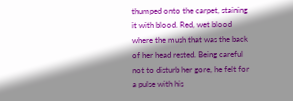thumped onto the carpet, staining it with blood. Red, wet blood where the mush that was the back of her head rested. Being careful not to disturb her gore, he felt for a pulse with his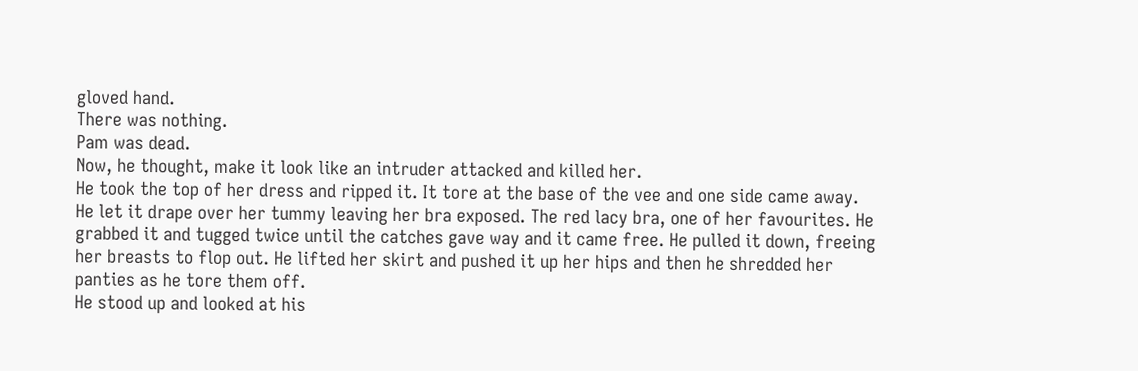gloved hand.
There was nothing.
Pam was dead.
Now, he thought, make it look like an intruder attacked and killed her.
He took the top of her dress and ripped it. It tore at the base of the vee and one side came away. He let it drape over her tummy leaving her bra exposed. The red lacy bra, one of her favourites. He grabbed it and tugged twice until the catches gave way and it came free. He pulled it down, freeing her breasts to flop out. He lifted her skirt and pushed it up her hips and then he shredded her panties as he tore them off.
He stood up and looked at his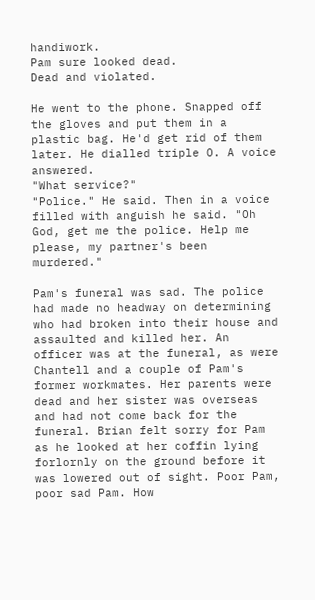handiwork.
Pam sure looked dead.
Dead and violated.

He went to the phone. Snapped off the gloves and put them in a plastic bag. He'd get rid of them later. He dialled triple O. A voice answered.
"What service?"
"Police." He said. Then in a voice filled with anguish he said. "Oh God, get me the police. Help me please, my partner's been murdered."

Pam's funeral was sad. The police had made no headway on determining who had broken into their house and assaulted and killed her. An officer was at the funeral, as were Chantell and a couple of Pam's former workmates. Her parents were dead and her sister was overseas and had not come back for the funeral. Brian felt sorry for Pam as he looked at her coffin lying forlornly on the ground before it was lowered out of sight. Poor Pam, poor sad Pam. How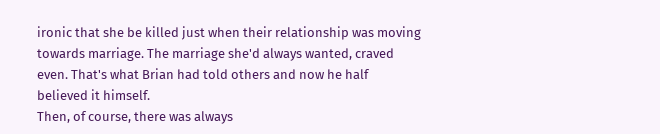ironic that she be killed just when their relationship was moving towards marriage. The marriage she'd always wanted, craved even. That's what Brian had told others and now he half believed it himself.
Then, of course, there was always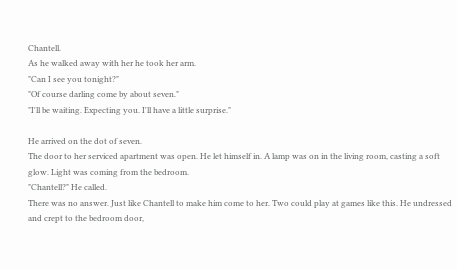Chantell.
As he walked away with her he took her arm.
"Can I see you tonight?"
"Of course darling come by about seven."
"I'll be waiting. Expecting you. I'll have a little surprise."

He arrived on the dot of seven.
The door to her serviced apartment was open. He let himself in. A lamp was on in the living room, casting a soft glow. Light was coming from the bedroom.
"Chantell?" He called.
There was no answer. Just like Chantell to make him come to her. Two could play at games like this. He undressed and crept to the bedroom door,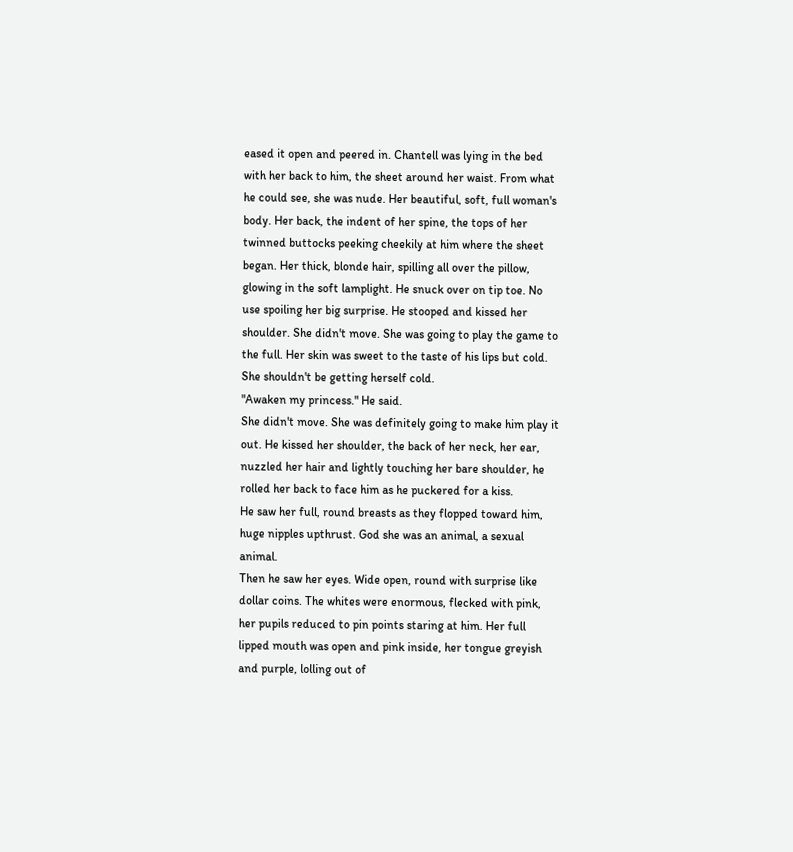eased it open and peered in. Chantell was lying in the bed with her back to him, the sheet around her waist. From what he could see, she was nude. Her beautiful, soft, full woman's body. Her back, the indent of her spine, the tops of her twinned buttocks peeking cheekily at him where the sheet began. Her thick, blonde hair, spilling all over the pillow, glowing in the soft lamplight. He snuck over on tip toe. No use spoiling her big surprise. He stooped and kissed her shoulder. She didn't move. She was going to play the game to the full. Her skin was sweet to the taste of his lips but cold. She shouldn't be getting herself cold.
"Awaken my princess." He said.
She didn't move. She was definitely going to make him play it out. He kissed her shoulder, the back of her neck, her ear, nuzzled her hair and lightly touching her bare shoulder, he rolled her back to face him as he puckered for a kiss.
He saw her full, round breasts as they flopped toward him, huge nipples upthrust. God she was an animal, a sexual animal.
Then he saw her eyes. Wide open, round with surprise like dollar coins. The whites were enormous, flecked with pink, her pupils reduced to pin points staring at him. Her full lipped mouth was open and pink inside, her tongue greyish and purple, lolling out of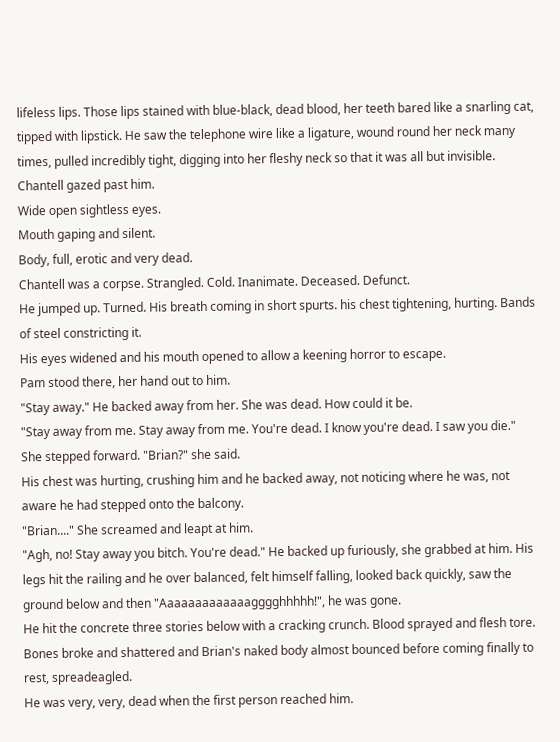lifeless lips. Those lips stained with blue-black, dead blood, her teeth bared like a snarling cat, tipped with lipstick. He saw the telephone wire like a ligature, wound round her neck many times, pulled incredibly tight, digging into her fleshy neck so that it was all but invisible. Chantell gazed past him.
Wide open sightless eyes.
Mouth gaping and silent.
Body, full, erotic and very dead.
Chantell was a corpse. Strangled. Cold. Inanimate. Deceased. Defunct.
He jumped up. Turned. His breath coming in short spurts. his chest tightening, hurting. Bands of steel constricting it.
His eyes widened and his mouth opened to allow a keening horror to escape.
Pam stood there, her hand out to him.
"Stay away." He backed away from her. She was dead. How could it be.
"Stay away from me. Stay away from me. You're dead. I know you're dead. I saw you die."
She stepped forward. "Brian?" she said.
His chest was hurting, crushing him and he backed away, not noticing where he was, not aware he had stepped onto the balcony.
"Brian...." She screamed and leapt at him.
"Agh, no! Stay away you bitch. You're dead." He backed up furiously, she grabbed at him. His legs hit the railing and he over balanced, felt himself falling, looked back quickly, saw the ground below and then "Aaaaaaaaaaaaagggghhhhh!", he was gone.
He hit the concrete three stories below with a cracking crunch. Blood sprayed and flesh tore. Bones broke and shattered and Brian's naked body almost bounced before coming finally to rest, spreadeagled.
He was very, very, dead when the first person reached him.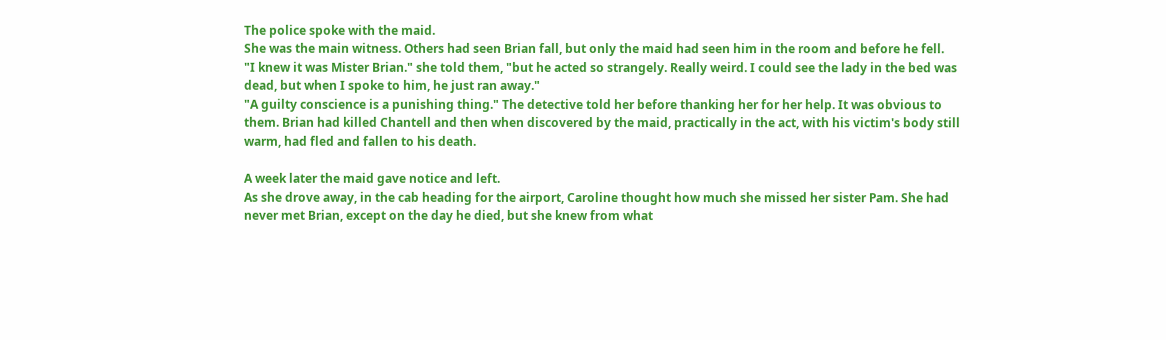The police spoke with the maid.
She was the main witness. Others had seen Brian fall, but only the maid had seen him in the room and before he fell.
"I knew it was Mister Brian." she told them, "but he acted so strangely. Really weird. I could see the lady in the bed was dead, but when I spoke to him, he just ran away."
"A guilty conscience is a punishing thing." The detective told her before thanking her for her help. It was obvious to them. Brian had killed Chantell and then when discovered by the maid, practically in the act, with his victim's body still warm, had fled and fallen to his death.

A week later the maid gave notice and left.
As she drove away, in the cab heading for the airport, Caroline thought how much she missed her sister Pam. She had never met Brian, except on the day he died, but she knew from what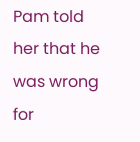Pam told her that he was wrong for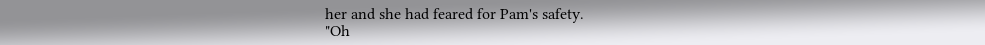her and she had feared for Pam's safety.
"Oh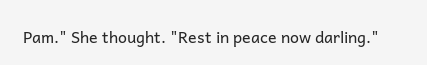Pam." She thought. "Rest in peace now darling."